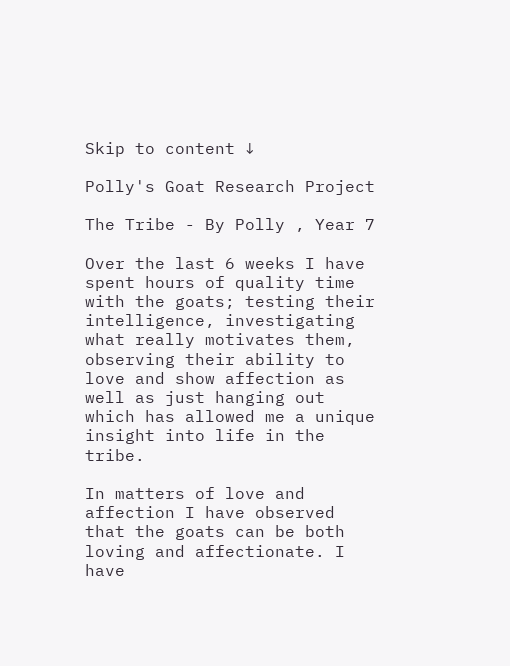Skip to content ↓

Polly's Goat Research Project

The Tribe - By Polly , Year 7

Over the last 6 weeks I have spent hours of quality time with the goats; testing their intelligence, investigating what really motivates them, observing their ability to love and show affection as well as just hanging out which has allowed me a unique insight into life in the tribe.

In matters of love and affection I have observed that the goats can be both loving and affectionate. I have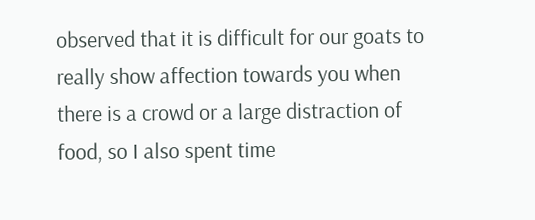observed that it is difficult for our goats to really show affection towards you when there is a crowd or a large distraction of food, so I also spent time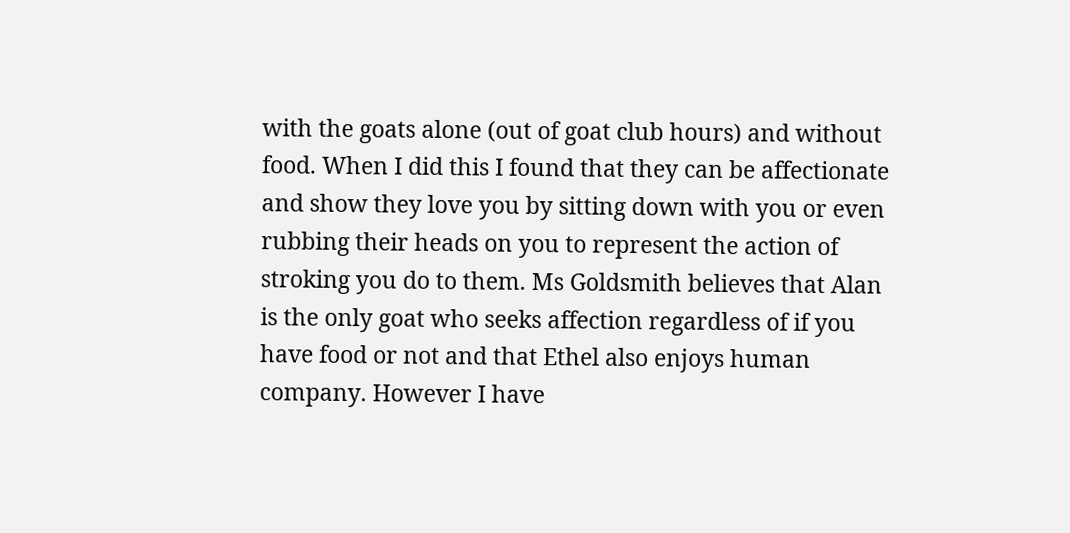with the goats alone (out of goat club hours) and without food. When I did this I found that they can be affectionate and show they love you by sitting down with you or even rubbing their heads on you to represent the action of stroking you do to them. Ms Goldsmith believes that Alan is the only goat who seeks affection regardless of if you have food or not and that Ethel also enjoys human company. However I have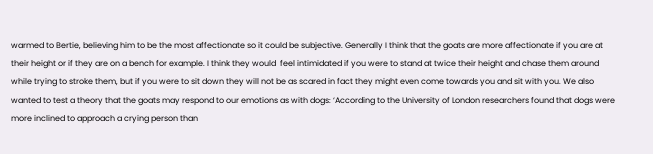warmed to Bertie, believing him to be the most affectionate so it could be subjective. Generally I think that the goats are more affectionate if you are at their height or if they are on a bench for example. I think they would  feel intimidated if you were to stand at twice their height and chase them around while trying to stroke them, but if you were to sit down they will not be as scared in fact they might even come towards you and sit with you. We also wanted to test a theory that the goats may respond to our emotions as with dogs: ‘According to the University of London researchers found that dogs were more inclined to approach a crying person than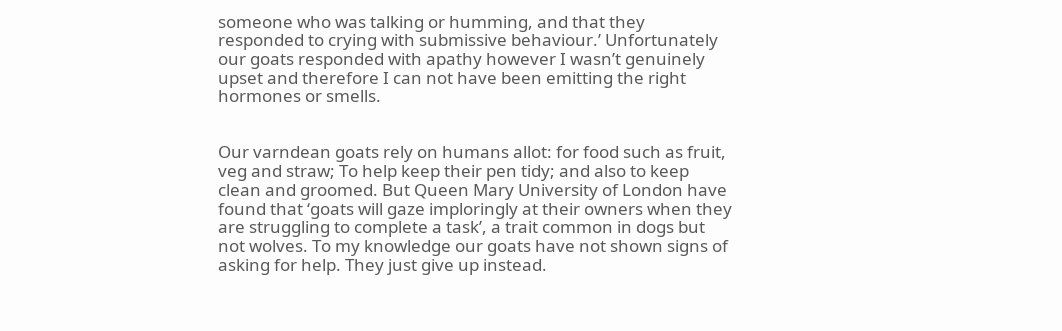someone who was talking or humming, and that they responded to crying with submissive behaviour.’ Unfortunately our goats responded with apathy however I wasn’t genuinely upset and therefore I can not have been emitting the right hormones or smells.


Our varndean goats rely on humans allot: for food such as fruit, veg and straw; To help keep their pen tidy; and also to keep clean and groomed. But Queen Mary University of London have found that ‘goats will gaze imploringly at their owners when they are struggling to complete a task’, a trait common in dogs but not wolves. To my knowledge our goats have not shown signs of asking for help. They just give up instead.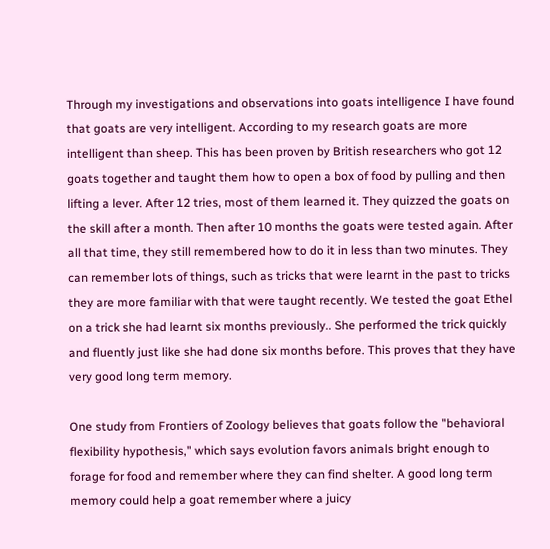Through my investigations and observations into goats intelligence I have found that goats are very intelligent. According to my research goats are more intelligent than sheep. This has been proven by British researchers who got 12 goats together and taught them how to open a box of food by pulling and then lifting a lever. After 12 tries, most of them learned it. They quizzed the goats on the skill after a month. Then after 10 months the goats were tested again. After all that time, they still remembered how to do it in less than two minutes. They can remember lots of things, such as tricks that were learnt in the past to tricks they are more familiar with that were taught recently. We tested the goat Ethel on a trick she had learnt six months previously.. She performed the trick quickly and fluently just like she had done six months before. This proves that they have very good long term memory.

One study from Frontiers of Zoology believes that goats follow the "behavioral flexibility hypothesis," which says evolution favors animals bright enough to forage for food and remember where they can find shelter. A good long term memory could help a goat remember where a juicy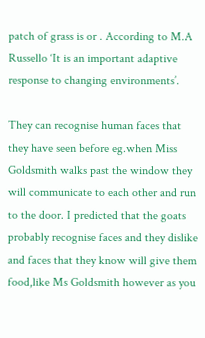patch of grass is or . According to M.A Russello ‘It is an important adaptive response to changing environments’.

They can recognise human faces that they have seen before eg.when Miss Goldsmith walks past the window they will communicate to each other and run to the door. I predicted that the goats probably recognise faces and they dislike and faces that they know will give them food,like Ms Goldsmith however as you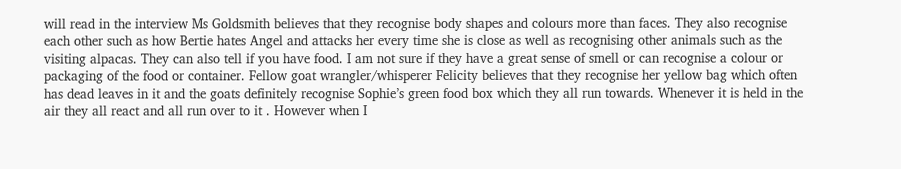will read in the interview Ms Goldsmith believes that they recognise body shapes and colours more than faces. They also recognise each other such as how Bertie hates Angel and attacks her every time she is close as well as recognising other animals such as the visiting alpacas. They can also tell if you have food. I am not sure if they have a great sense of smell or can recognise a colour or packaging of the food or container. Fellow goat wrangler/whisperer Felicity believes that they recognise her yellow bag which often has dead leaves in it and the goats definitely recognise Sophie’s green food box which they all run towards. Whenever it is held in the air they all react and all run over to it . However when I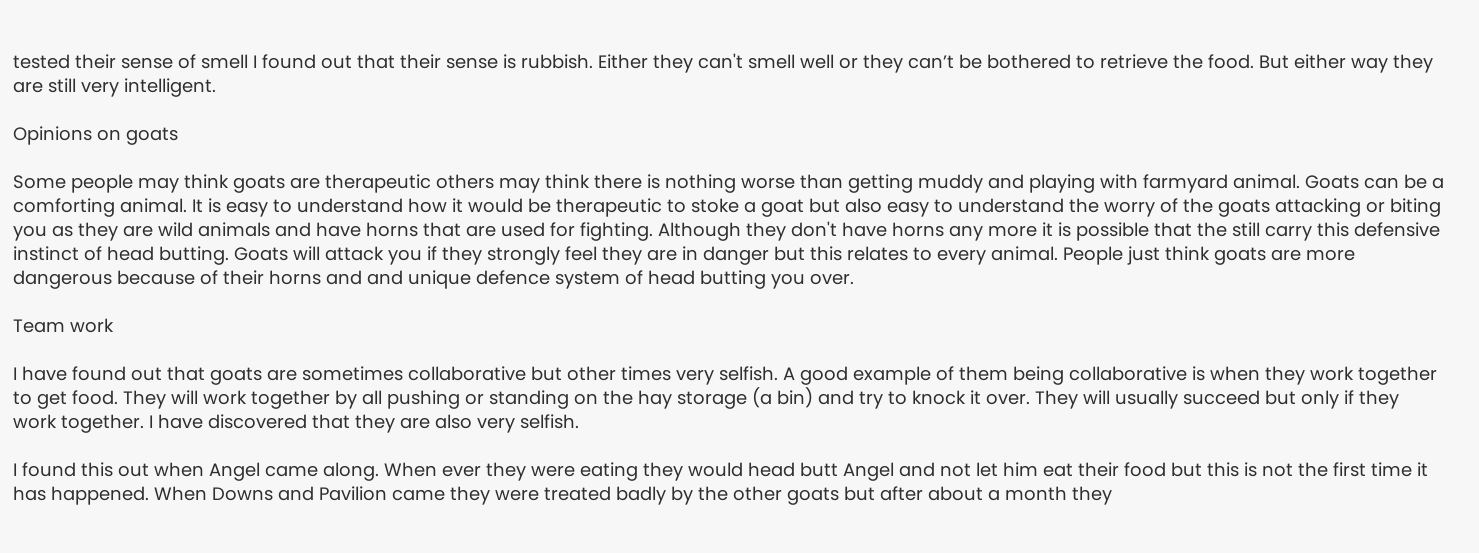tested their sense of smell I found out that their sense is rubbish. Either they can't smell well or they can’t be bothered to retrieve the food. But either way they are still very intelligent.

Opinions on goats

Some people may think goats are therapeutic others may think there is nothing worse than getting muddy and playing with farmyard animal. Goats can be a comforting animal. It is easy to understand how it would be therapeutic to stoke a goat but also easy to understand the worry of the goats attacking or biting you as they are wild animals and have horns that are used for fighting. Although they don't have horns any more it is possible that the still carry this defensive instinct of head butting. Goats will attack you if they strongly feel they are in danger but this relates to every animal. People just think goats are more dangerous because of their horns and and unique defence system of head butting you over.

Team work

I have found out that goats are sometimes collaborative but other times very selfish. A good example of them being collaborative is when they work together to get food. They will work together by all pushing or standing on the hay storage (a bin) and try to knock it over. They will usually succeed but only if they work together. I have discovered that they are also very selfish.

I found this out when Angel came along. When ever they were eating they would head butt Angel and not let him eat their food but this is not the first time it has happened. When Downs and Pavilion came they were treated badly by the other goats but after about a month they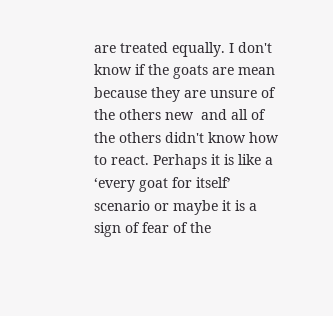are treated equally. I don't know if the goats are mean because they are unsure of the others new  and all of the others didn't know how to react. Perhaps it is like a ‘every goat for itself’ scenario or maybe it is a sign of fear of the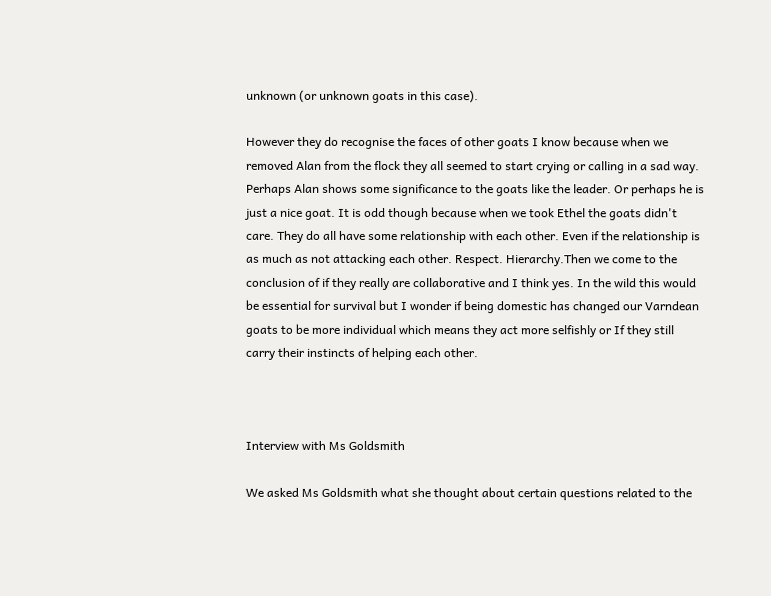unknown (or unknown goats in this case).

However they do recognise the faces of other goats I know because when we removed Alan from the flock they all seemed to start crying or calling in a sad way. Perhaps Alan shows some significance to the goats like the leader. Or perhaps he is just a nice goat. It is odd though because when we took Ethel the goats didn't care. They do all have some relationship with each other. Even if the relationship is as much as not attacking each other. Respect. Hierarchy.Then we come to the conclusion of if they really are collaborative and I think yes. In the wild this would be essential for survival but I wonder if being domestic has changed our Varndean goats to be more individual which means they act more selfishly or If they still carry their instincts of helping each other.



Interview with Ms Goldsmith

We asked Ms Goldsmith what she thought about certain questions related to the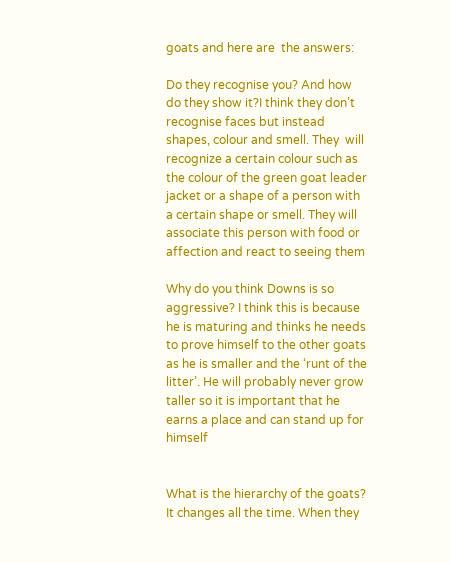goats and here are  the answers:

Do they recognise you? And how do they show it?I think they don’t recognise faces but instead shapes, colour and smell. They  will recognize a certain colour such as the colour of the green goat leader jacket or a shape of a person with a certain shape or smell. They will associate this person with food or affection and react to seeing them

Why do you think Downs is so aggressive? I think this is because he is maturing and thinks he needs to prove himself to the other goats as he is smaller and the ‘runt of the litter’. He will probably never grow taller so it is important that he earns a place and can stand up for himself


What is the hierarchy of the goats? It changes all the time. When they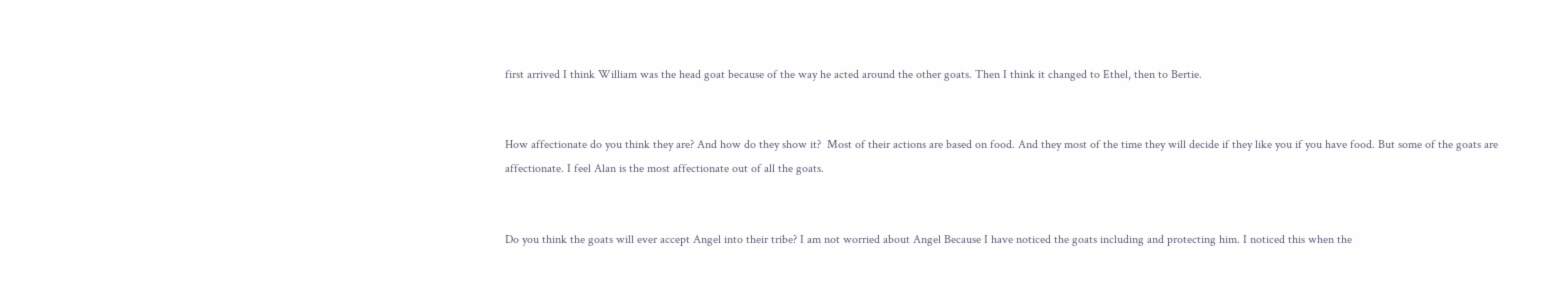first arrived I think William was the head goat because of the way he acted around the other goats. Then I think it changed to Ethel, then to Bertie.


How affectionate do you think they are? And how do they show it?  Most of their actions are based on food. And they most of the time they will decide if they like you if you have food. But some of the goats are affectionate. I feel Alan is the most affectionate out of all the goats.


Do you think the goats will ever accept Angel into their tribe? I am not worried about Angel Because I have noticed the goats including and protecting him. I noticed this when the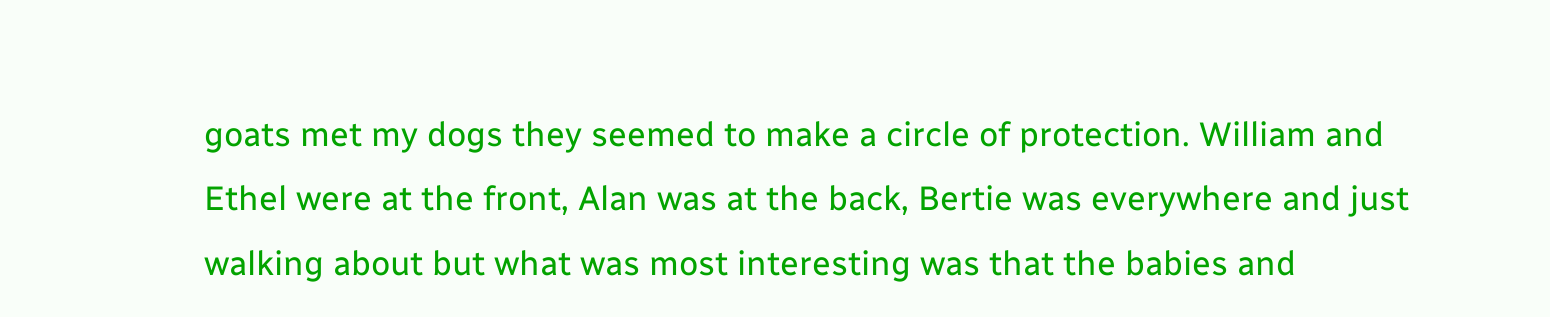goats met my dogs they seemed to make a circle of protection. William and Ethel were at the front, Alan was at the back, Bertie was everywhere and just walking about but what was most interesting was that the babies and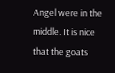Angel were in the middle. It is nice that the goats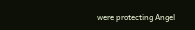were protecting Angel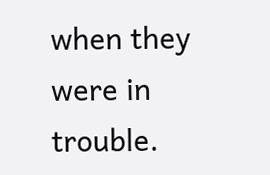when they were in trouble.